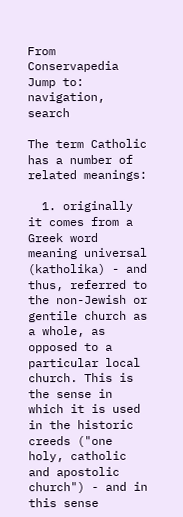From Conservapedia
Jump to: navigation, search

The term Catholic has a number of related meanings:

  1. originally it comes from a Greek word meaning universal (katholika) - and thus, referred to the non-Jewish or gentile church as a whole, as opposed to a particular local church. This is the sense in which it is used in the historic creeds ("one holy, catholic and apostolic church") - and in this sense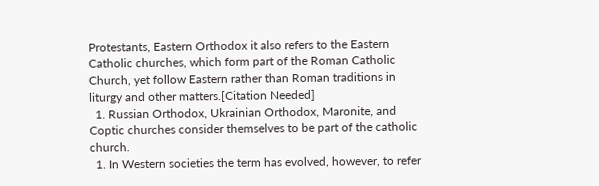Protestants, Eastern Orthodox it also refers to the Eastern Catholic churches, which form part of the Roman Catholic Church, yet follow Eastern rather than Roman traditions in liturgy and other matters.[Citation Needed]
  1. Russian Orthodox, Ukrainian Orthodox, Maronite, and Coptic churches consider themselves to be part of the catholic church.
  1. In Western societies the term has evolved, however, to refer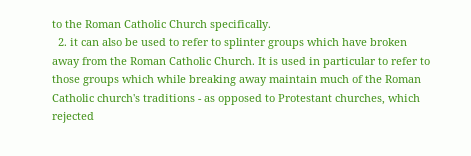to the Roman Catholic Church specifically.
  2. it can also be used to refer to splinter groups which have broken away from the Roman Catholic Church. It is used in particular to refer to those groups which while breaking away maintain much of the Roman Catholic church's traditions - as opposed to Protestant churches, which rejected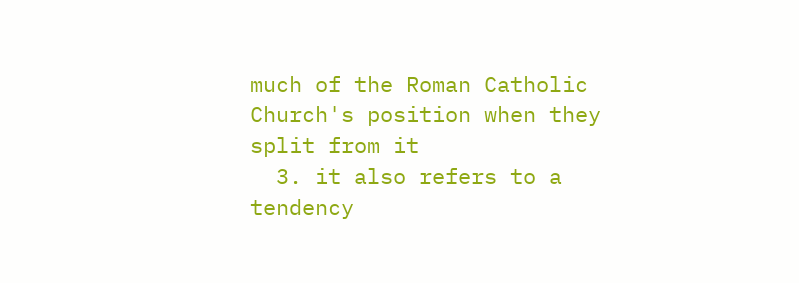much of the Roman Catholic Church's position when they split from it
  3. it also refers to a tendency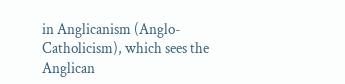in Anglicanism (Anglo-Catholicism), which sees the Anglican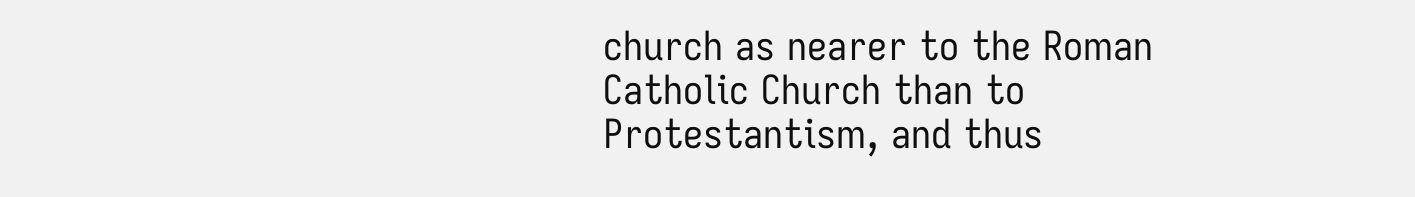church as nearer to the Roman Catholic Church than to Protestantism, and thus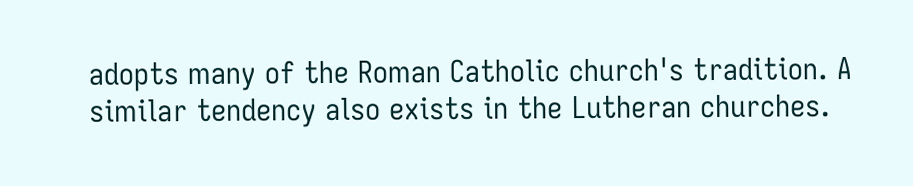adopts many of the Roman Catholic church's tradition. A similar tendency also exists in the Lutheran churches.